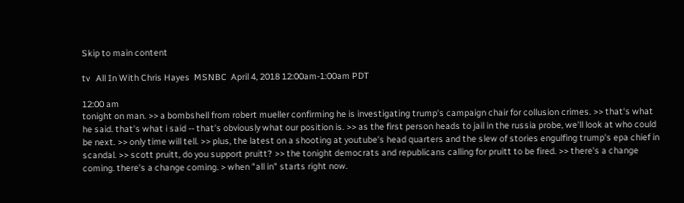Skip to main content

tv   All In With Chris Hayes  MSNBC  April 4, 2018 12:00am-1:00am PDT

12:00 am
tonight on man. >> a bombshell from robert mueller confirming he is investigating trump's campaign chair for collusion crimes. >> that's what he said. that's what i said -- that's obviously what our position is. >> as the first person heads to jail in the russia probe, we'll look at who could be next. >> only time will tell. >> plus, the latest on a shooting at youtube's head quarters and the slew of stories engulfing trump's epa chief in scandal. >> scott pruitt, do you support pruitt? >> the tonight democrats and republicans calling for pruitt to be fired. >> there's a change coming. there's a change coming. > when "all in" starts right now.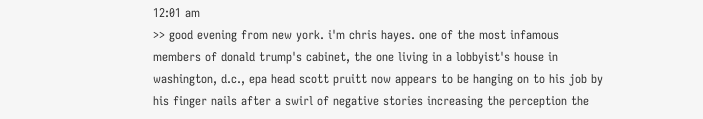12:01 am
>> good evening from new york. i'm chris hayes. one of the most infamous members of donald trump's cabinet, the one living in a lobbyist's house in washington, d.c., epa head scott pruitt now appears to be hanging on to his job by his finger nails after a swirl of negative stories increasing the perception the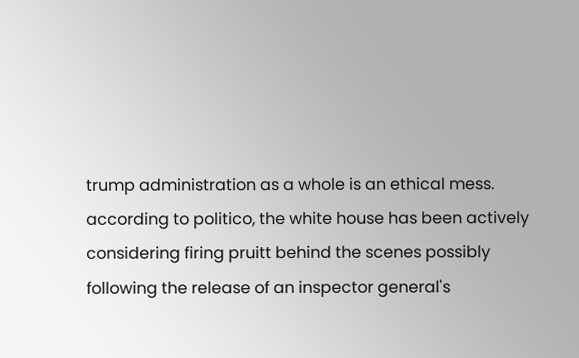trump administration as a whole is an ethical mess. according to politico, the white house has been actively considering firing pruitt behind the scenes possibly following the release of an inspector general's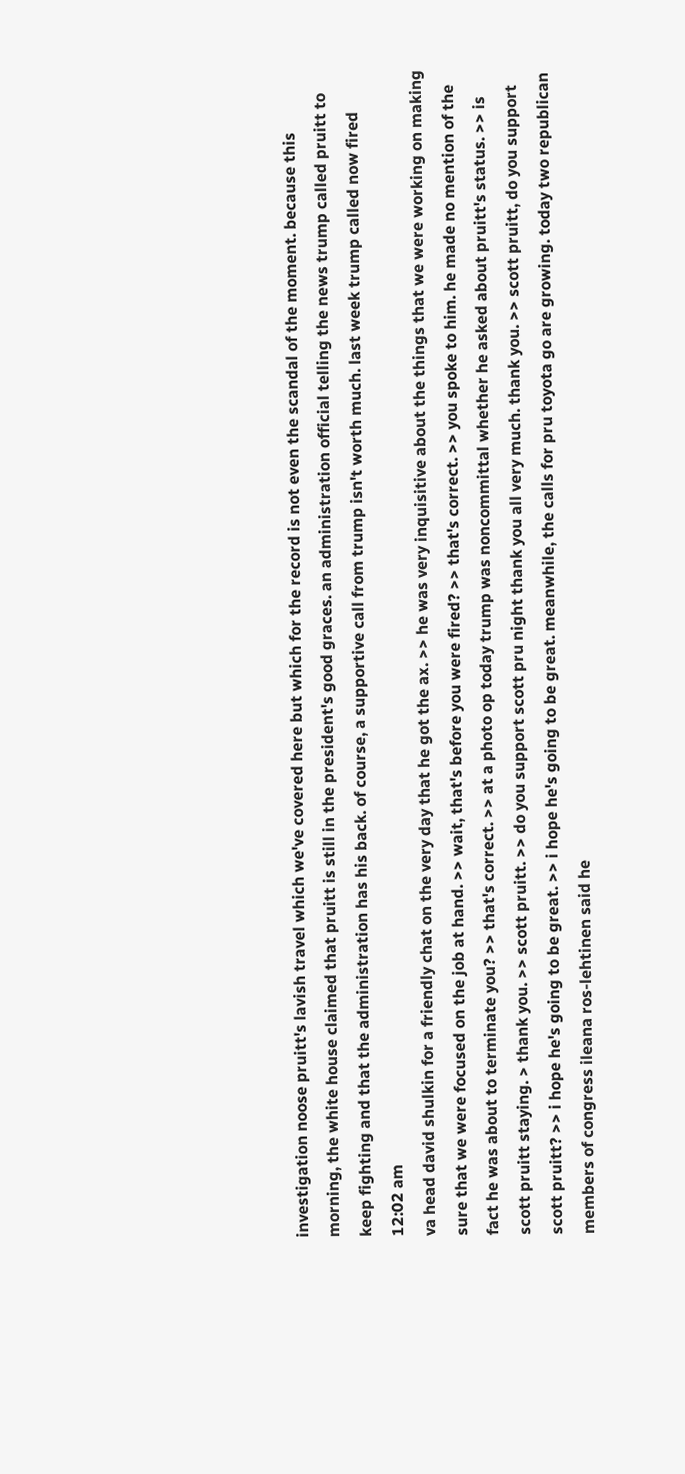investigation noose pruitt's lavish travel which we've covered here but which for the record is not even the scandal of the moment. because this morning, the white house claimed that pruitt is still in the president's good graces. an administration official telling the news trump called pruitt to keep fighting and that the administration has his back. of course, a supportive call from trump isn't worth much. last week trump called now fired
12:02 am
va head david shulkin for a friendly chat on the very day that he got the ax. >> he was very inquisitive about the things that we were working on making sure that we were focused on the job at hand. >> wait, that's before you were fired? >> that's correct. >> you spoke to him. he made no mention of the fact he was about to terminate you? >> that's correct. >> at a photo op today trump was noncommittal whether he asked about pruitt's status. >> is scott pruitt staying. > thank you. >> scott pruitt. >> do you support scott pru night thank you all very much. thank you. >> scott pruitt, do you support scott pruitt? >> i hope he's going to be great. >> i hope he's going to be great. meanwhile, the calls for pru toyota go are growing. today two republican members of congress ileana ros-lehtinen said he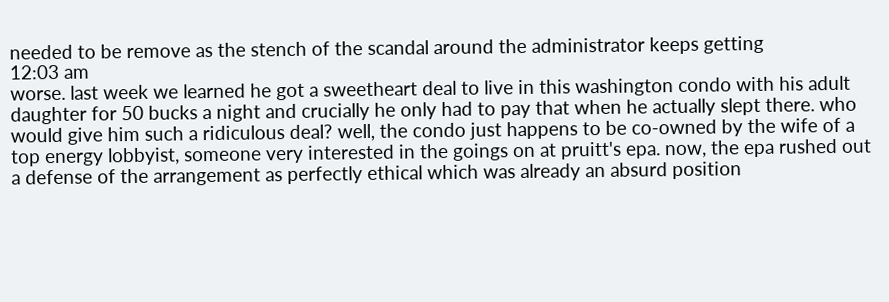needed to be remove as the stench of the scandal around the administrator keeps getting
12:03 am
worse. last week we learned he got a sweetheart deal to live in this washington condo with his adult daughter for 50 bucks a night and crucially he only had to pay that when he actually slept there. who would give him such a ridiculous deal? well, the condo just happens to be co-owned by the wife of a top energy lobbyist, someone very interested in the goings on at pruitt's epa. now, the epa rushed out a defense of the arrangement as perfectly ethical which was already an absurd position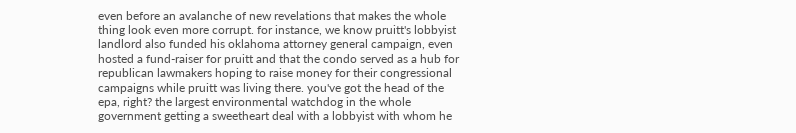even before an avalanche of new revelations that makes the whole thing look even more corrupt. for instance, we know pruitt's lobbyist landlord also funded his oklahoma attorney general campaign, even hosted a fund-raiser for pruitt and that the condo served as a hub for republican lawmakers hoping to raise money for their congressional campaigns while pruitt was living there. you've got the head of the epa, right? the largest environmental watchdog in the whole government getting a sweetheart deal with a lobbyist with whom he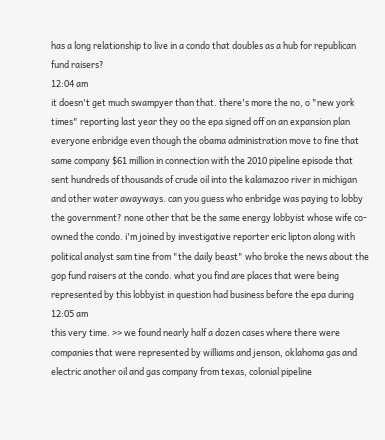has a long relationship to live in a condo that doubles as a hub for republican fund raisers?
12:04 am
it doesn't get much swampyer than that. there's more the no, o "new york times" reporting last year they oo the epa signed off on an expansion plan everyone enbridge even though the obama administration move to fine that same company $61 million in connection with the 2010 pipeline episode that sent hundreds of thousands of crude oil into the kalamazoo river in michigan and other water awayways. can you guess who enbridge was paying to lobby the government? none other that be the same energy lobbyist whose wife co-owned the condo. i'm joined by investigative reporter eric lipton along with political analyst sam tine from "the daily beast" who broke the news about the gop fund raisers at the condo. what you find are places that were being represented by this lobbyist in question had business before the epa during
12:05 am
this very time. >> we found nearly half a dozen cases where there were companies that were represented by williams and jenson, oklahoma gas and electric another oil and gas company from texas, colonial pipeline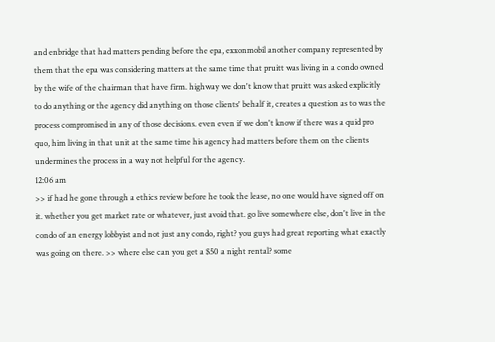and enbridge that had matters pending before the epa, exxonmobil another company represented by them that the epa was considering matters at the same time that pruitt was living in a condo owned by the wife of the chairman that have firm. highway we don't know that pruitt was asked explicitly to do anything or the agency did anything on those clients' behalf it, creates a question as to was the process compromised in any of those decisions. even even if we don't know if there was a quid pro quo, him living in that unit at the same time his agency had matters before them on the clients undermines the process in a way not helpful for the agency.
12:06 am
>> if had he gone through a ethics review before he took the lease, no one would have signed off on it. whether you get market rate or whatever, just avoid that. go live somewhere else, don't live in the condo of an energy lobbyist and not just any condo, right? you guys had great reporting what exactly was going on there. >> where else can you get a $50 a night rental? some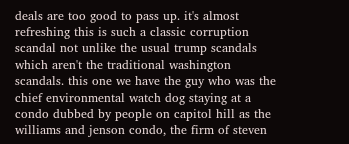deals are too good to pass up. it's almost refreshing this is such a classic corruption scandal not unlike the usual trump scandals which aren't the traditional washington scandals. this one we have the guy who was the chief environmental watch dog staying at a condo dubbed by people on capitol hill as the williams and jenson condo, the firm of steven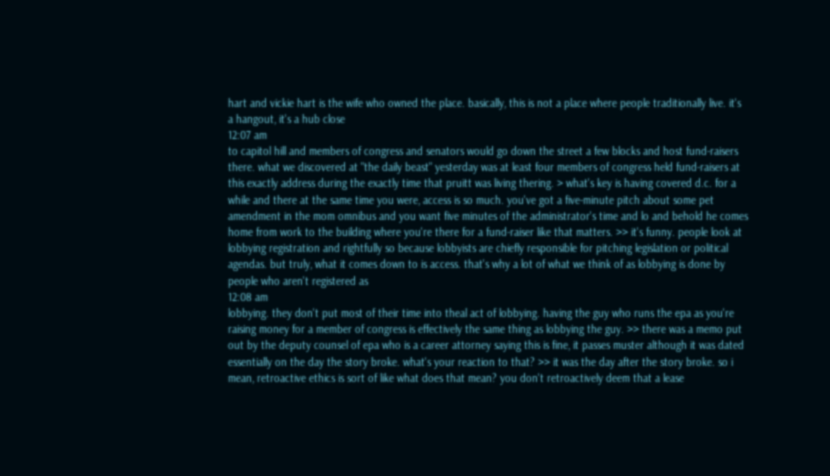hart and vickie hart is the wife who owned the place. basically, this is not a place where people traditionally live. it's a hangout, it's a hub close
12:07 am
to capitol hill and members of congress and senators would go down the street a few blocks and host fund-raisers there. what we discovered at "the daily beast" yesterday was at least four members of congress held fund-raisers at this exactly address during the exactly time that pruitt was living thering. > what's key is having covered d.c. for a while and there at the same time you were, access is so much. you've got a five-minute pitch about some pet amendment in the mom omnibus and you want five minutes of the administrator's time and lo and behold he comes home from work to the building where you're there for a fund-raiser like that matters. >> it's funny. people look at lobbying registration and rightfully so because lobbyists are chiefly responsible for pitching legislation or political agendas. but truly, what it comes down to is access. that's why a lot of what we think of as lobbying is done by people who aren't registered as
12:08 am
lobbying. they don't put most of their time into theal act of lobbying. having the guy who runs the epa as you're raising money for a member of congress is effectively the same thing as lobbying the guy. >> there was a memo put out by the deputy counsel of epa who is a career attorney saying this is fine, it passes muster although it was dated essentially on the day the story broke. what's your reaction to that? >> it was the day after the story broke. so i mean, retroactive ethics is sort of like what does that mean? you don't retroactively deem that a lease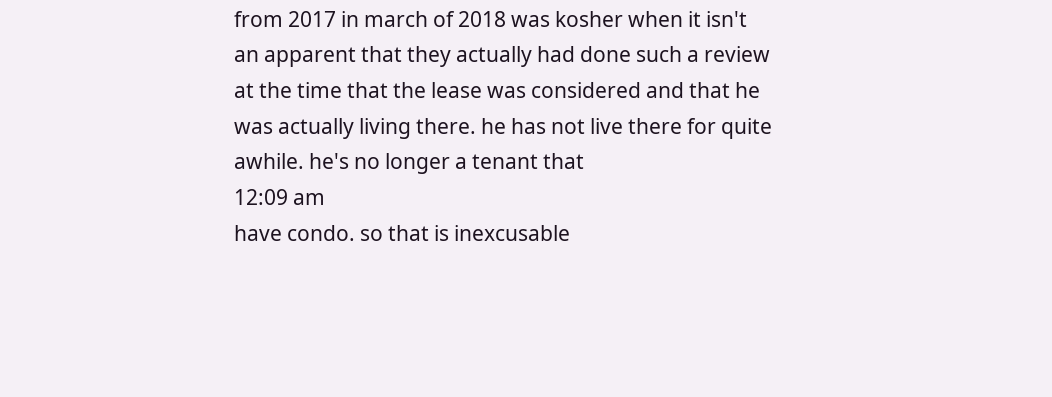from 2017 in march of 2018 was kosher when it isn't an apparent that they actually had done such a review at the time that the lease was considered and that he was actually living there. he has not live there for quite awhile. he's no longer a tenant that
12:09 am
have condo. so that is inexcusable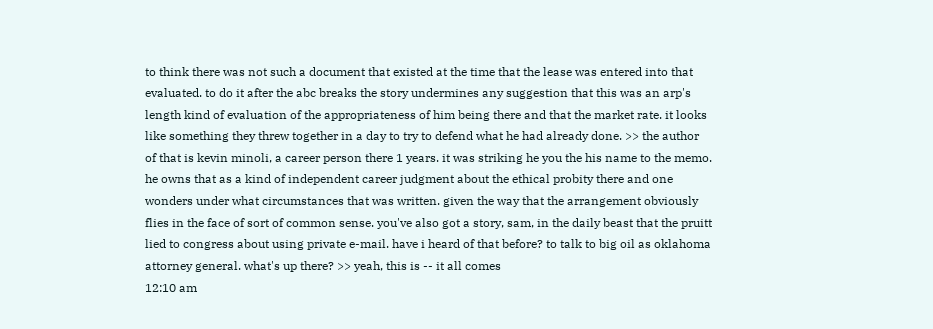to think there was not such a document that existed at the time that the lease was entered into that evaluated. to do it after the abc breaks the story undermines any suggestion that this was an arp's length kind of evaluation of the appropriateness of him being there and that the market rate. it looks like something they threw together in a day to try to defend what he had already done. >> the author of that is kevin minoli, a career person there 1 years. it was striking he you the his name to the memo. he owns that as a kind of independent career judgment about the ethical probity there and one wonders under what circumstances that was written. given the way that the arrangement obviously flies in the face of sort of common sense. you've also got a story, sam, in the daily beast that the pruitt lied to congress about using private e-mail. have i heard of that before? to talk to big oil as oklahoma attorney general. what's up there? >> yeah, this is -- it all comes
12:10 am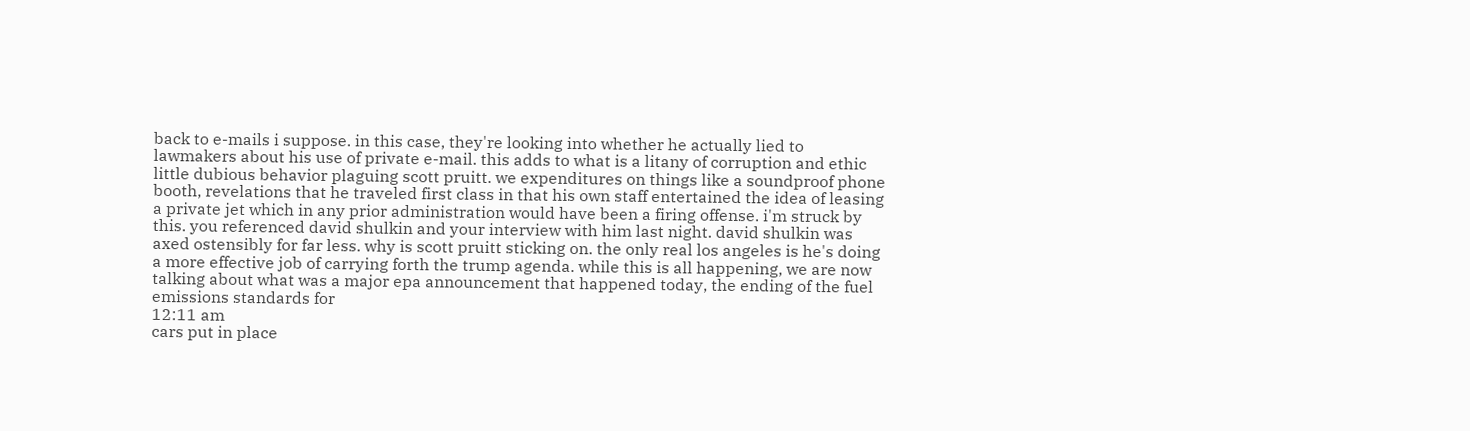back to e-mails i suppose. in this case, they're looking into whether he actually lied to lawmakers about his use of private e-mail. this adds to what is a litany of corruption and ethic little dubious behavior plaguing scott pruitt. we expenditures on things like a soundproof phone booth, revelations that he traveled first class in that his own staff entertained the idea of leasing a private jet which in any prior administration would have been a firing offense. i'm struck by this. you referenced david shulkin and your interview with him last night. david shulkin was axed ostensibly for far less. why is scott pruitt sticking on. the only real los angeles is he's doing a more effective job of carrying forth the trump agenda. while this is all happening, we are now talking about what was a major epa announcement that happened today, the ending of the fuel emissions standards for
12:11 am
cars put in place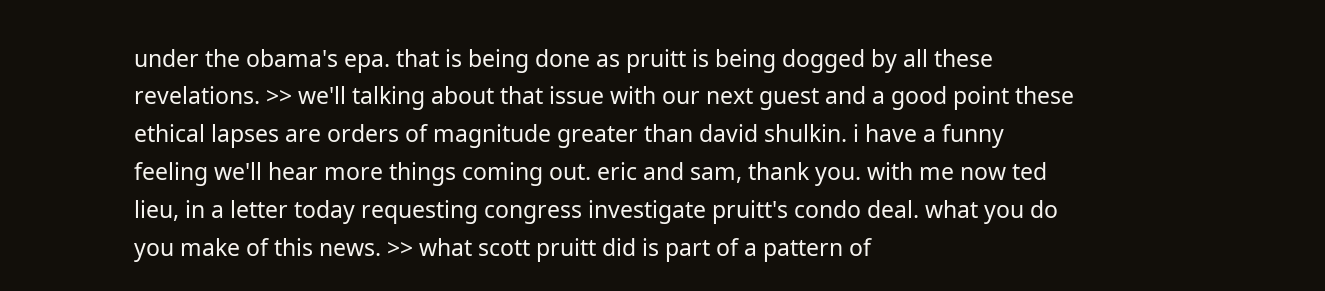under the obama's epa. that is being done as pruitt is being dogged by all these revelations. >> we'll talking about that issue with our next guest and a good point these ethical lapses are orders of magnitude greater than david shulkin. i have a funny feeling we'll hear more things coming out. eric and sam, thank you. with me now ted lieu, in a letter today requesting congress investigate pruitt's condo deal. what you do you make of this news. >> what scott pruitt did is part of a pattern of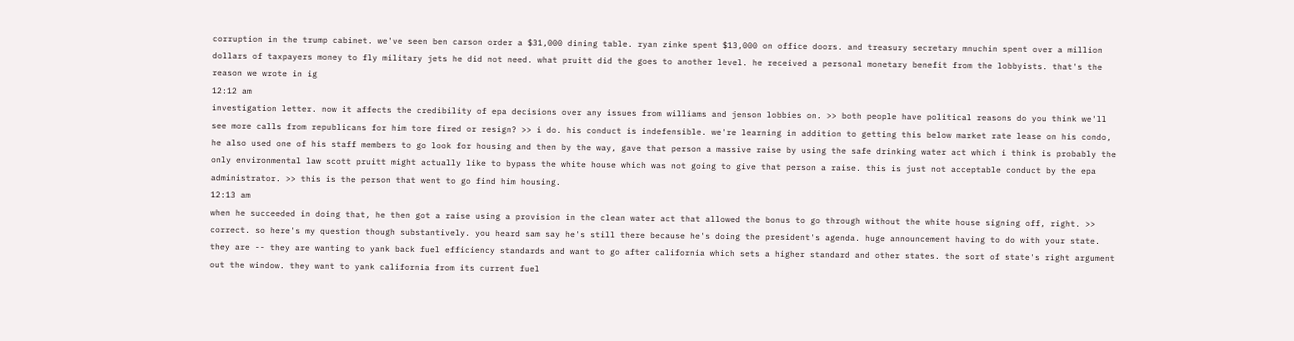corruption in the trump cabinet. we've seen ben carson order a $31,000 dining table. ryan zinke spent $13,000 on office doors. and treasury secretary mnuchin spent over a million dollars of taxpayers money to fly military jets he did not need. what pruitt did the goes to another level. he received a personal monetary benefit from the lobbyists. that's the reason we wrote in ig
12:12 am
investigation letter. now it affects the credibility of epa decisions over any issues from williams and jenson lobbies on. >> both people have political reasons do you think we'll see more calls from republicans for him tore fired or resign? >> i do. his conduct is indefensible. we're learning in addition to getting this below market rate lease on his condo, he also used one of his staff members to go look for housing and then by the way, gave that person a massive raise by using the safe drinking water act which i think is probably the only environmental law scott pruitt might actually like to bypass the white house which was not going to give that person a raise. this is just not acceptable conduct by the epa administrator. >> this is the person that went to go find him housing.
12:13 am
when he succeeded in doing that, he then got a raise using a provision in the clean water act that allowed the bonus to go through without the white house signing off, right. >> correct. so here's my question though substantively. you heard sam say he's still there because he's doing the president's agenda. huge announcement having to do with your state. they are -- they are wanting to yank back fuel efficiency standards and want to go after california which sets a higher standard and other states. the sort of state's right argument out the window. they want to yank california from its current fuel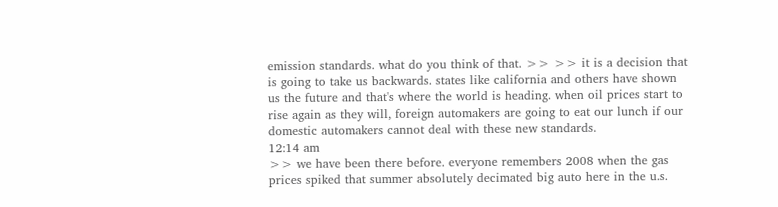emission standards. what do you think of that. >> >> it is a decision that is going to take us backwards. states like california and others have shown us the future and that's where the world is heading. when oil prices start to rise again as they will, foreign automakers are going to eat our lunch if our domestic automakers cannot deal with these new standards.
12:14 am
>> we have been there before. everyone remembers 2008 when the gas prices spiked that summer absolutely decimated big auto here in the u.s.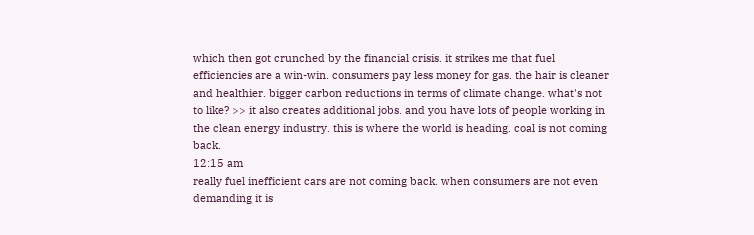which then got crunched by the financial crisis. it strikes me that fuel efficiencies are a win-win. consumers pay less money for gas. the hair is cleaner and healthier. bigger carbon reductions in terms of climate change. what's not to like? >> it also creates additional jobs. and you have lots of people working in the clean energy industry. this is where the world is heading. coal is not coming back.
12:15 am
really fuel inefficient cars are not coming back. when consumers are not even demanding it is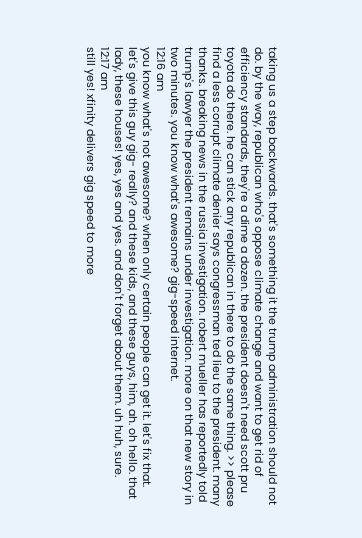taking us a step backwards. that's something it the trump administration should not do. by the way, republican who's oppose climate change and want to get rid of efficiency standards, they're a dime a dozen. the president doesn't need scott pru toyota do there. he can stick any republican in there to do the same thing. >> please find a less corrupt climate denier says congressman ted lieu to the president. many thanks. breaking news in the russia investigation. robert mueller has reportedly told trump's lawyer the president remains under investigation. more on that new story in two minutes. you know what's awesome? gig-speed internet.
12:16 am
you know what's not awesome? when only certain people can get it. let's fix that. let's give this guy gig- really? and these kids, and these guys, him, ah. oh hello. that lady, these houses! yes, yes and yes. and don't forget about them. uh huh, sure.
12:17 am
still yes! xfinity delivers gig speed to more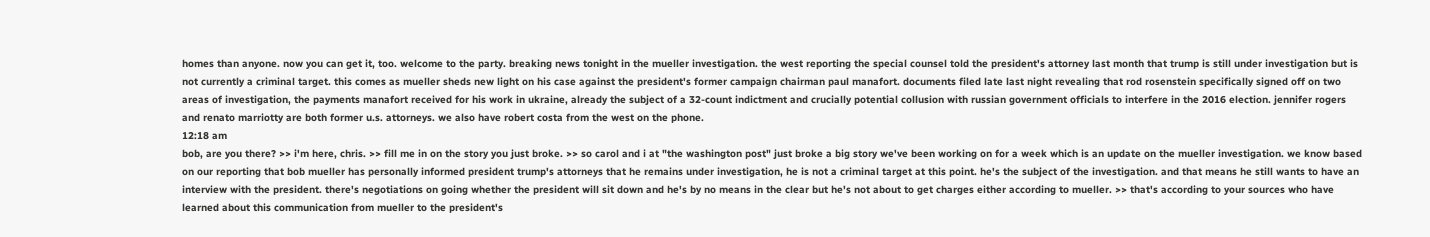homes than anyone. now you can get it, too. welcome to the party. breaking news tonight in the mueller investigation. the west reporting the special counsel told the president's attorney last month that trump is still under investigation but is not currently a criminal target. this comes as mueller sheds new light on his case against the president's former campaign chairman paul manafort. documents filed late last night revealing that rod rosenstein specifically signed off on two areas of investigation, the payments manafort received for his work in ukraine, already the subject of a 32-count indictment and crucially potential collusion with russian government officials to interfere in the 2016 election. jennifer rogers and renato marriotty are both former u.s. attorneys. we also have robert costa from the west on the phone.
12:18 am
bob, are you there? >> i'm here, chris. >> fill me in on the story you just broke. >> so carol and i at "the washington post" just broke a big story we've been working on for a week which is an update on the mueller investigation. we know based on our reporting that bob mueller has personally informed president trump's attorneys that he remains under investigation, he is not a criminal target at this point. he's the subject of the investigation. and that means he still wants to have an interview with the president. there's negotiations on going whether the president will sit down and he's by no means in the clear but he's not about to get charges either according to mueller. >> that's according to your sources who have learned about this communication from mueller to the president's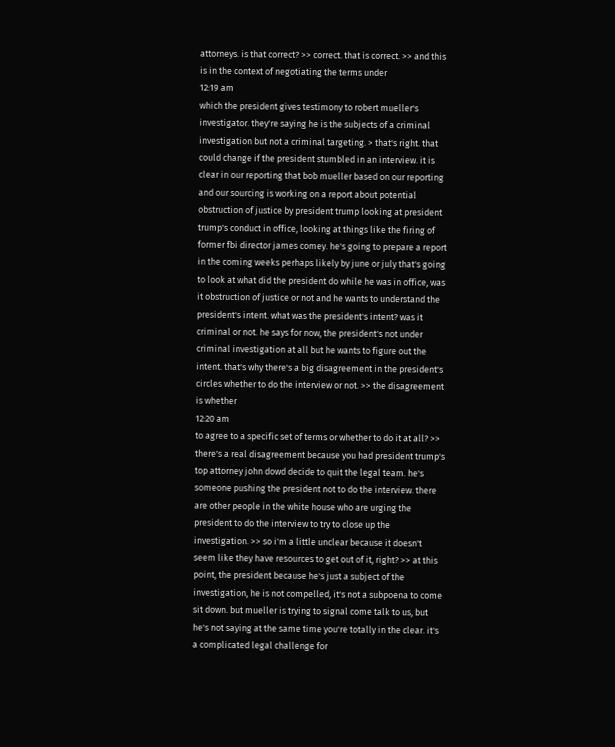attorneys. is that correct? >> correct. that is correct. >> and this is in the context of negotiating the terms under
12:19 am
which the president gives testimony to robert mueller's investigator. they're saying he is the subjects of a criminal investigation but not a criminal targeting. > that's right. that could change if the president stumbled in an interview. it is clear in our reporting that bob mueller based on our reporting and our sourcing is working on a report about potential obstruction of justice by president trump looking at president trump's conduct in office, looking at things like the firing of former fbi director james comey. he's going to prepare a report in the coming weeks perhaps likely by june or july that's going to look at what did the president do while he was in office, was it obstruction of justice or not and he wants to understand the president's intent. what was the president's intent? was it criminal or not. he says for now, the president's not under criminal investigation at all but he wants to figure out the intent. that's why there's a big disagreement in the president's circles whether to do the interview or not. >> the disagreement is whether
12:20 am
to agree to a specific set of terms or whether to do it at all? >> there's a real disagreement because you had president trump's top attorney john dowd decide to quit the legal team. he's someone pushing the president not to do the interview. there are other people in the white house who are urging the president to do the interview to try to close up the investigation. >> so i'm a little unclear because it doesn't seem like they have resources to get out of it, right? >> at this point, the president because he's just a subject of the investigation, he is not compelled, it's not a subpoena to come sit down. but mueller is trying to signal come talk to us, but he's not saying at the same time you're totally in the clear. it's a complicated legal challenge for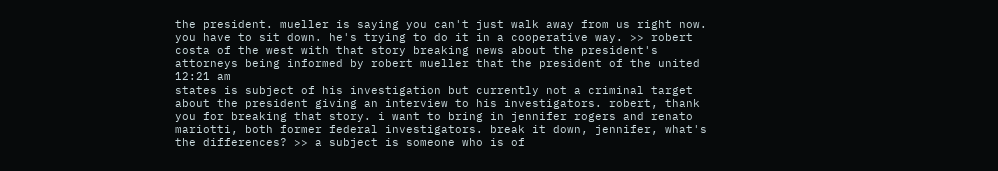the president. mueller is saying you can't just walk away from us right now. you have to sit down. he's trying to do it in a cooperative way. >> robert costa of the west with that story breaking news about the president's attorneys being informed by robert mueller that the president of the united
12:21 am
states is subject of his investigation but currently not a criminal target about the president giving an interview to his investigators. robert, thank you for breaking that story. i want to bring in jennifer rogers and renato mariotti, both former federal investigators. break it down, jennifer, what's the differences? >> a subject is someone who is of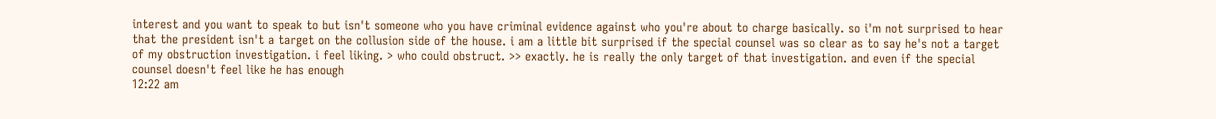interest and you want to speak to but isn't someone who you have criminal evidence against who you're about to charge basically. so i'm not surprised to hear that the president isn't a target on the collusion side of the house. i am a little bit surprised if the special counsel was so clear as to say he's not a target of my obstruction investigation. i feel liking. > who could obstruct. >> exactly. he is really the only target of that investigation. and even if the special counsel doesn't feel like he has enough
12:22 am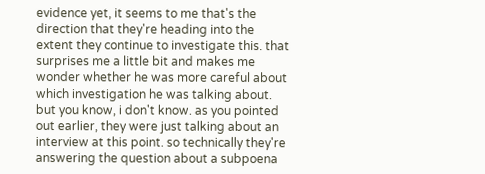evidence yet, it seems to me that's the direction that they're heading into the extent they continue to investigate this. that surprises me a little bit and makes me wonder whether he was more careful about which investigation he was talking about. but you know, i don't know. as you pointed out earlier, they were just talking about an interview at this point. so technically they're answering the question about a subpoena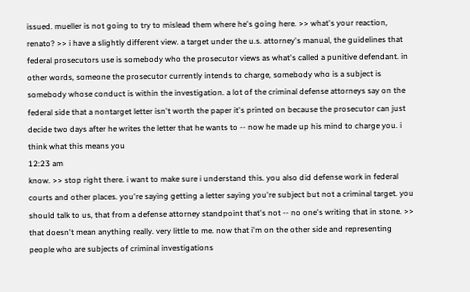issued. mueller is not going to try to mislead them where he's going here. >> what's your reaction, renato? >> i have a slightly different view. a target under the u.s. attorney's manual, the guidelines that federal prosecutors use is somebody who the prosecutor views as what's called a punitive defendant. in other words, someone the prosecutor currently intends to charge, somebody who is a subject is somebody whose conduct is within the investigation. a lot of the criminal defense attorneys say on the federal side that a nontarget letter isn't worth the paper it's printed on because the prosecutor can just decide two days after he writes the letter that he wants to -- now he made up his mind to charge you. i think what this means you
12:23 am
know. >> stop right there. i want to make sure i understand this. you also did defense work in federal courts and other places. you're saying getting a letter saying you're subject but not a criminal target. you should talk to us, that from a defense attorney standpoint that's not -- no one's writing that in stone. >> that doesn't mean anything really. very little to me. now that i'm on the other side and representing people who are subjects of criminal investigations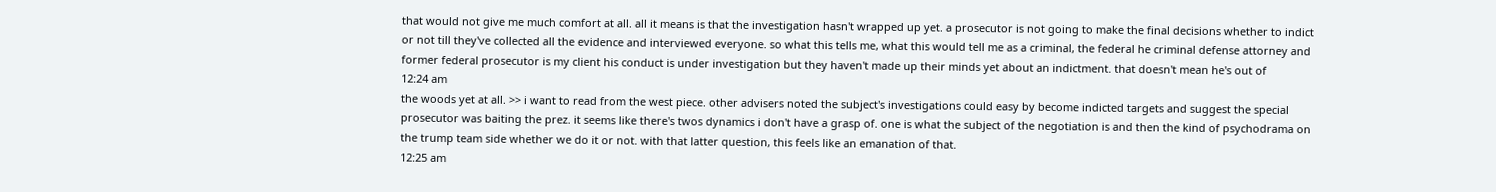that would not give me much comfort at all. all it means is that the investigation hasn't wrapped up yet. a prosecutor is not going to make the final decisions whether to indict or not till they've collected all the evidence and interviewed everyone. so what this tells me, what this would tell me as a criminal, the federal he criminal defense attorney and former federal prosecutor is my client his conduct is under investigation but they haven't made up their minds yet about an indictment. that doesn't mean he's out of
12:24 am
the woods yet at all. >> i want to read from the west piece. other advisers noted the subject's investigations could easy by become indicted targets and suggest the special prosecutor was baiting the prez. it seems like there's twos dynamics i don't have a grasp of. one is what the subject of the negotiation is and then the kind of psychodrama on the trump team side whether we do it or not. with that latter question, this feels like an emanation of that.
12:25 am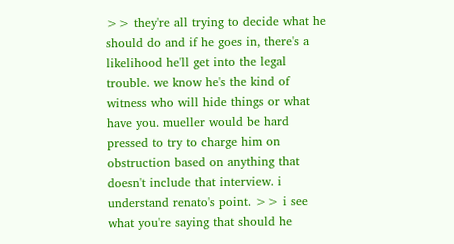>> they're all trying to decide what he should do and if he goes in, there's a likelihood he'll get into the legal trouble. we know he's the kind of witness who will hide things or what have you. mueller would be hard pressed to try to charge him on obstruction based on anything that doesn't include that interview. i understand renato's point. >> i see what you're saying that should he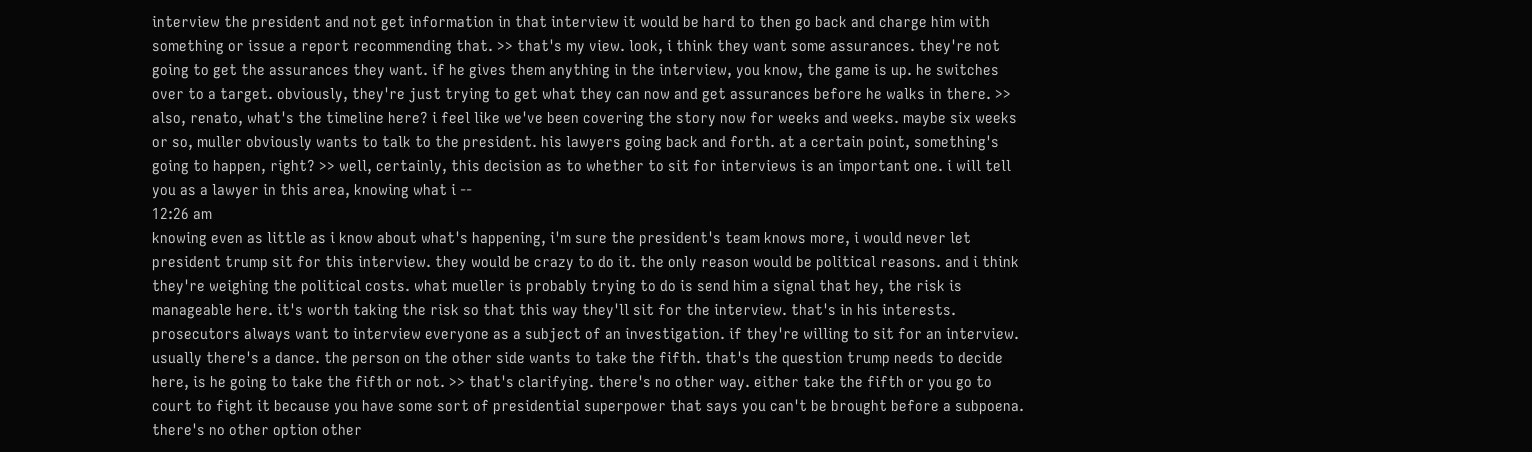interview the president and not get information in that interview it would be hard to then go back and charge him with something or issue a report recommending that. >> that's my view. look, i think they want some assurances. they're not going to get the assurances they want. if he gives them anything in the interview, you know, the game is up. he switches over to a target. obviously, they're just trying to get what they can now and get assurances before he walks in there. >> also, renato, what's the timeline here? i feel like we've been covering the story now for weeks and weeks. maybe six weeks or so, muller obviously wants to talk to the president. his lawyers going back and forth. at a certain point, something's going to happen, right? >> well, certainly, this decision as to whether to sit for interviews is an important one. i will tell you as a lawyer in this area, knowing what i --
12:26 am
knowing even as little as i know about what's happening, i'm sure the president's team knows more, i would never let president trump sit for this interview. they would be crazy to do it. the only reason would be political reasons. and i think they're weighing the political costs. what mueller is probably trying to do is send him a signal that hey, the risk is manageable here. it's worth taking the risk so that this way they'll sit for the interview. that's in his interests. prosecutors always want to interview everyone as a subject of an investigation. if they're willing to sit for an interview. usually there's a dance. the person on the other side wants to take the fifth. that's the question trump needs to decide here, is he going to take the fifth or not. >> that's clarifying. there's no other way. either take the fifth or you go to court to fight it because you have some sort of presidential superpower that says you can't be brought before a subpoena. there's no other option other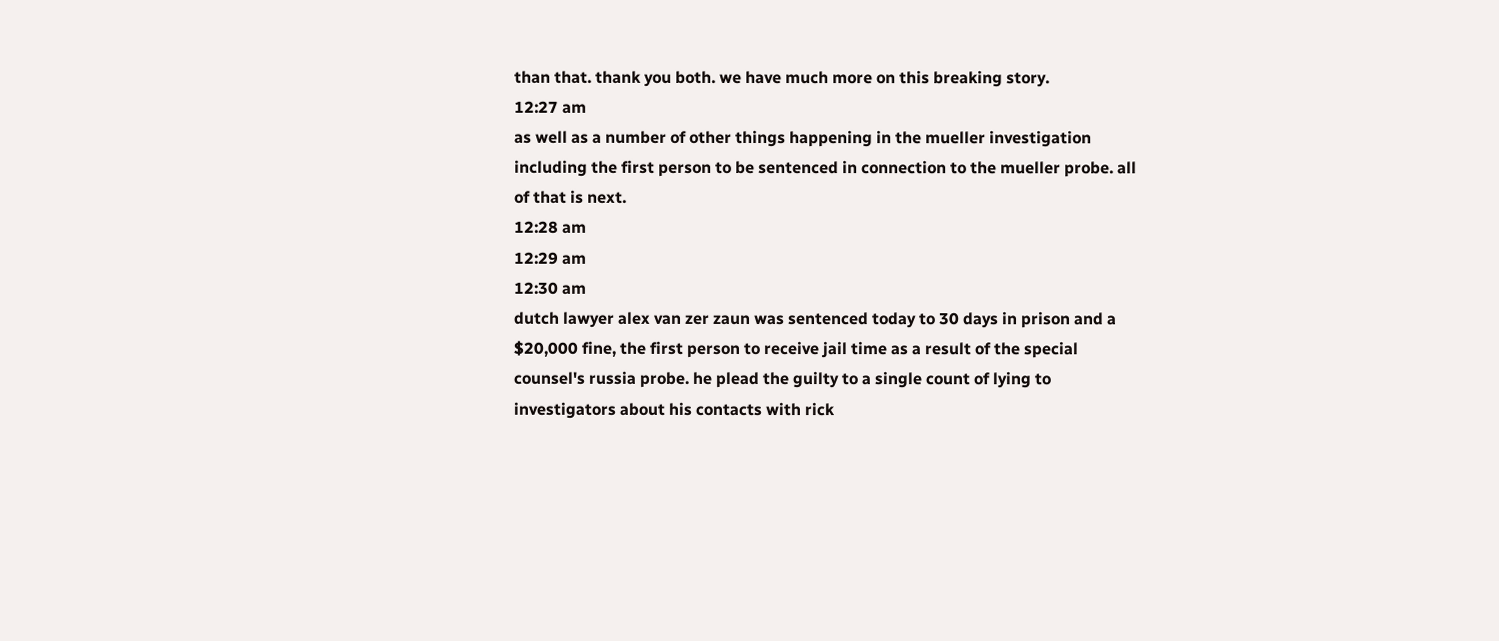than that. thank you both. we have much more on this breaking story.
12:27 am
as well as a number of other things happening in the mueller investigation including the first person to be sentenced in connection to the mueller probe. all of that is next.
12:28 am
12:29 am
12:30 am
dutch lawyer alex van zer zaun was sentenced today to 30 days in prison and a $20,000 fine, the first person to receive jail time as a result of the special counsel's russia probe. he plead the guilty to a single count of lying to investigators about his contacts with rick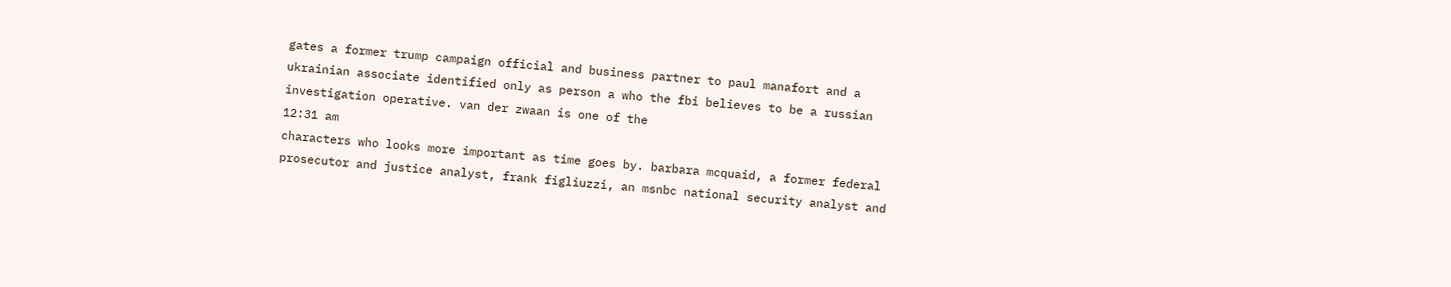gates a former trump campaign official and business partner to paul manafort and a ukrainian associate identified only as person a who the fbi believes to be a russian investigation operative. van der zwaan is one of the
12:31 am
characters who looks more important as time goes by. barbara mcquaid, a former federal prosecutor and justice analyst, frank figliuzzi, an msnbc national security analyst and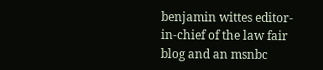benjamin wittes editor-in-chief of the law fair blog and an msnbc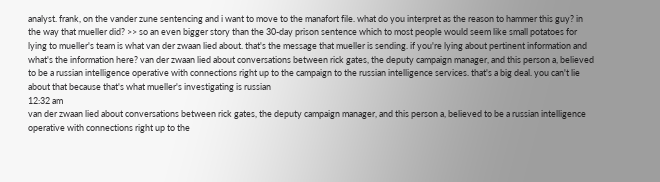analyst. frank, on the vander zune sentencing and i want to move to the manafort file. what do you interpret as the reason to hammer this guy? in the way that mueller did? >> so an even bigger story than the 30-day prison sentence which to most people would seem like small potatoes for lying to mueller's team is what van der zwaan lied about. that's the message that mueller is sending. if you're lying about pertinent information and what's the information here? van der zwaan lied about conversations between rick gates, the deputy campaign manager, and this person a, believed to be a russian intelligence operative with connections right up to the campaign to the russian intelligence services. that's a big deal. you can't lie about that because that's what mueller's investigating is russian
12:32 am
van der zwaan lied about conversations between rick gates, the deputy campaign manager, and this person a, believed to be a russian intelligence operative with connections right up to the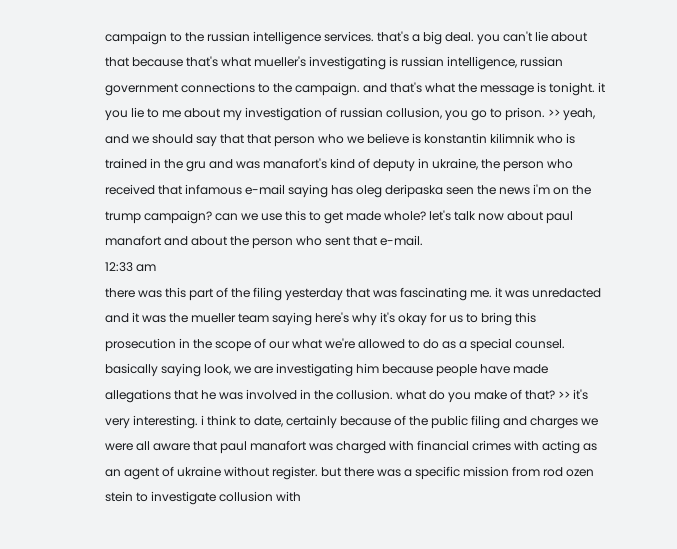campaign to the russian intelligence services. that's a big deal. you can't lie about that because that's what mueller's investigating is russian intelligence, russian government connections to the campaign. and that's what the message is tonight. it you lie to me about my investigation of russian collusion, you go to prison. >> yeah, and we should say that that person who we believe is konstantin kilimnik who is trained in the gru and was manafort's kind of deputy in ukraine, the person who received that infamous e-mail saying has oleg deripaska seen the news i'm on the trump campaign? can we use this to get made whole? let's talk now about paul manafort and about the person who sent that e-mail.
12:33 am
there was this part of the filing yesterday that was fascinating me. it was unredacted and it was the mueller team saying here's why it's okay for us to bring this prosecution in the scope of our what we're allowed to do as a special counsel. basically saying look, we are investigating him because people have made allegations that he was involved in the collusion. what do you make of that? >> it's very interesting. i think to date, certainly because of the public filing and charges we were all aware that paul manafort was charged with financial crimes with acting as an agent of ukraine without register. but there was a specific mission from rod ozen stein to investigate collusion with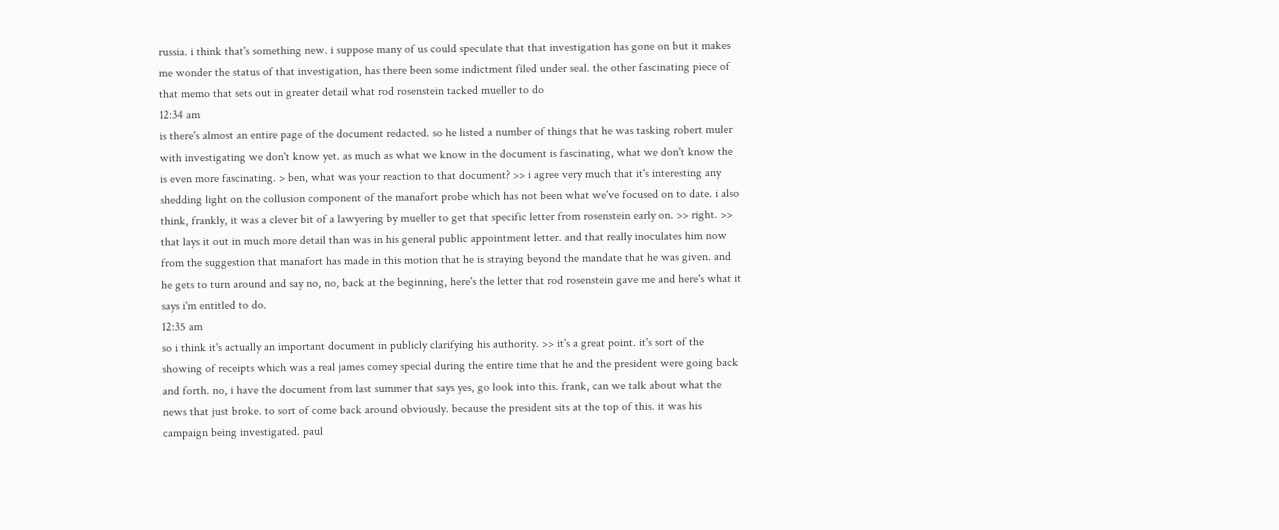russia. i think that's something new. i suppose many of us could speculate that that investigation has gone on but it makes me wonder the status of that investigation, has there been some indictment filed under seal. the other fascinating piece of that memo that sets out in greater detail what rod rosenstein tacked mueller to do
12:34 am
is there's almost an entire page of the document redacted. so he listed a number of things that he was tasking robert muler with investigating we don't know yet. as much as what we know in the document is fascinating, what we don't know the is even more fascinating. > ben, what was your reaction to that document? >> i agree very much that it's interesting any shedding light on the collusion component of the manafort probe which has not been what we've focused on to date. i also think, frankly, it was a clever bit of a lawyering by mueller to get that specific letter from rosenstein early on. >> right. >> that lays it out in much more detail than was in his general public appointment letter. and that really inoculates him now from the suggestion that manafort has made in this motion that he is straying beyond the mandate that he was given. and he gets to turn around and say no, no, back at the beginning, here's the letter that rod rosenstein gave me and here's what it says i'm entitled to do.
12:35 am
so i think it's actually an important document in publicly clarifying his authority. >> it's a great point. it's sort of the showing of receipts which was a real james comey special during the entire time that he and the president were going back and forth. no, i have the document from last summer that says yes, go look into this. frank, can we talk about what the news that just broke. to sort of come back around obviously. because the president sits at the top of this. it was his campaign being investigated. paul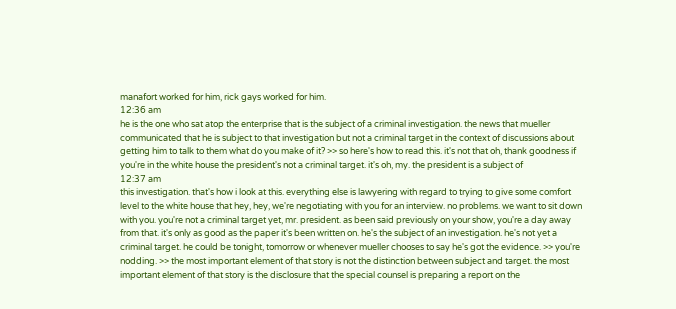manafort worked for him, rick gays worked for him.
12:36 am
he is the one who sat atop the enterprise that is the subject of a criminal investigation. the news that mueller communicated that he is subject to that investigation but not a criminal target in the context of discussions about getting him to talk to them what do you make of it? >> so here's how to read this. it's not that oh, thank goodness if you're in the white house the president's not a criminal target. it's oh, my. the president is a subject of
12:37 am
this investigation. that's how i look at this. everything else is lawyering with regard to trying to give some comfort level to the white house that hey, hey, we're negotiating with you for an interview. no problems. we want to sit down with you. you're not a criminal target yet, mr. president. as been said previously on your show, you're a day away from that. it's only as good as the paper it's been written on. he's the subject of an investigation. he's not yet a criminal target. he could be tonight, tomorrow or whenever mueller chooses to say he's got the evidence. >> you're nodding. >> the most important element of that story is not the distinction between subject and target. the most important element of that story is the disclosure that the special counsel is preparing a report on the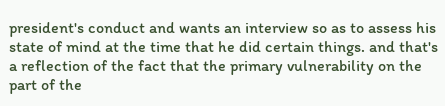president's conduct and wants an interview so as to assess his state of mind at the time that he did certain things. and that's a reflection of the fact that the primary vulnerability on the part of the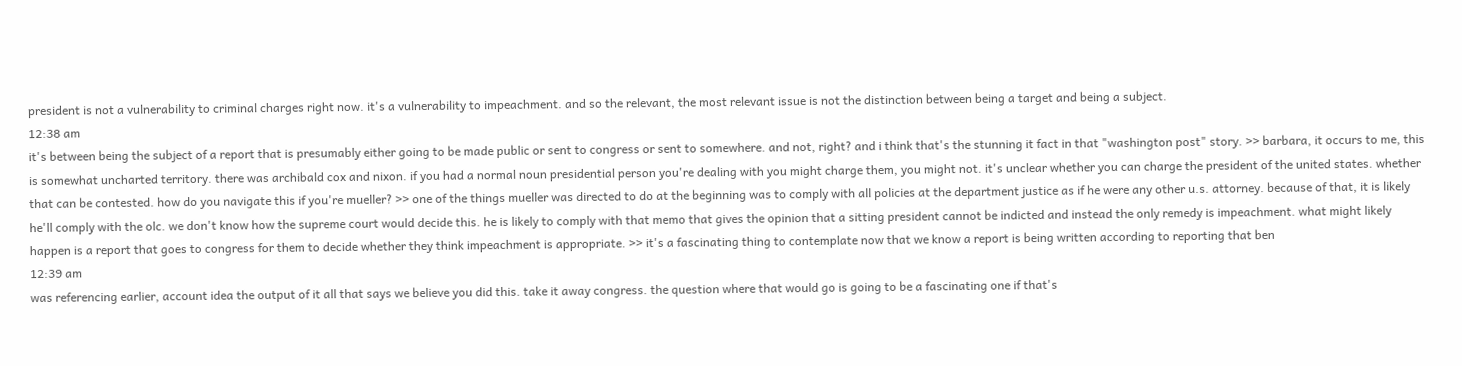president is not a vulnerability to criminal charges right now. it's a vulnerability to impeachment. and so the relevant, the most relevant issue is not the distinction between being a target and being a subject.
12:38 am
it's between being the subject of a report that is presumably either going to be made public or sent to congress or sent to somewhere. and not, right? and i think that's the stunning it fact in that "washington post" story. >> barbara, it occurs to me, this is somewhat uncharted territory. there was archibald cox and nixon. if you had a normal noun presidential person you're dealing with you might charge them, you might not. it's unclear whether you can charge the president of the united states. whether that can be contested. how do you navigate this if you're mueller? >> one of the things mueller was directed to do at the beginning was to comply with all policies at the department justice as if he were any other u.s. attorney. because of that, it is likely he'll comply with the olc. we don't know how the supreme court would decide this. he is likely to comply with that memo that gives the opinion that a sitting president cannot be indicted and instead the only remedy is impeachment. what might likely happen is a report that goes to congress for them to decide whether they think impeachment is appropriate. >> it's a fascinating thing to contemplate now that we know a report is being written according to reporting that ben
12:39 am
was referencing earlier, account idea the output of it all that says we believe you did this. take it away congress. the question where that would go is going to be a fascinating one if that's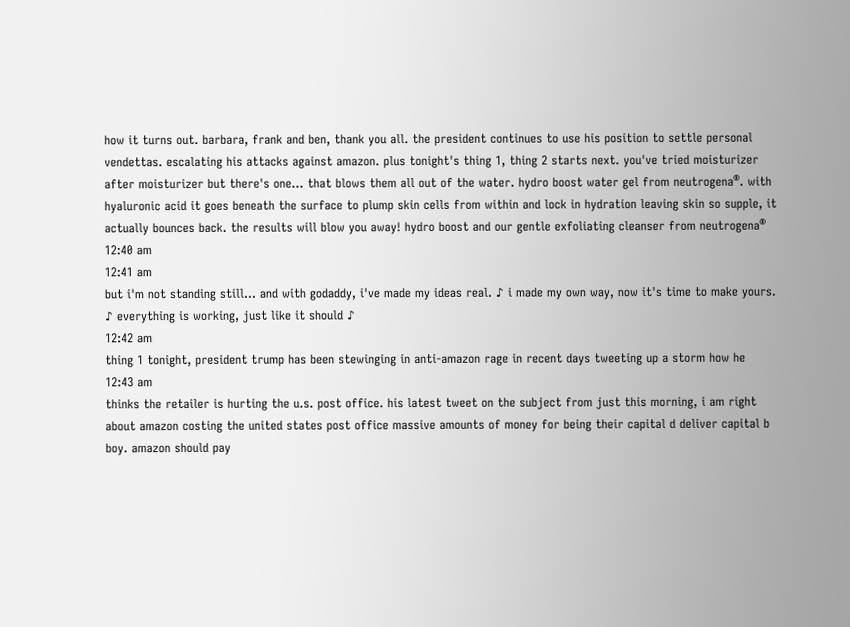how it turns out. barbara, frank and ben, thank you all. the president continues to use his position to settle personal vendettas. escalating his attacks against amazon. plus tonight's thing 1, thing 2 starts next. you've tried moisturizer after moisturizer but there's one... that blows them all out of the water. hydro boost water gel from neutrogena®. with hyaluronic acid it goes beneath the surface to plump skin cells from within and lock in hydration leaving skin so supple, it actually bounces back. the results will blow you away! hydro boost and our gentle exfoliating cleanser from neutrogena®
12:40 am
12:41 am
but i'm not standing still... and with godaddy, i've made my ideas real. ♪ i made my own way, now it's time to make yours. ♪ everything is working, just like it should ♪
12:42 am
thing 1 tonight, president trump has been stewinging in anti-amazon rage in recent days tweeting up a storm how he
12:43 am
thinks the retailer is hurting the u.s. post office. his latest tweet on the subject from just this morning, i am right about amazon costing the united states post office massive amounts of money for being their capital d deliver capital b boy. amazon should pay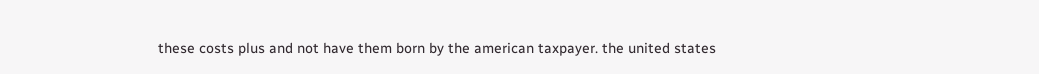these costs plus and not have them born by the american taxpayer. the united states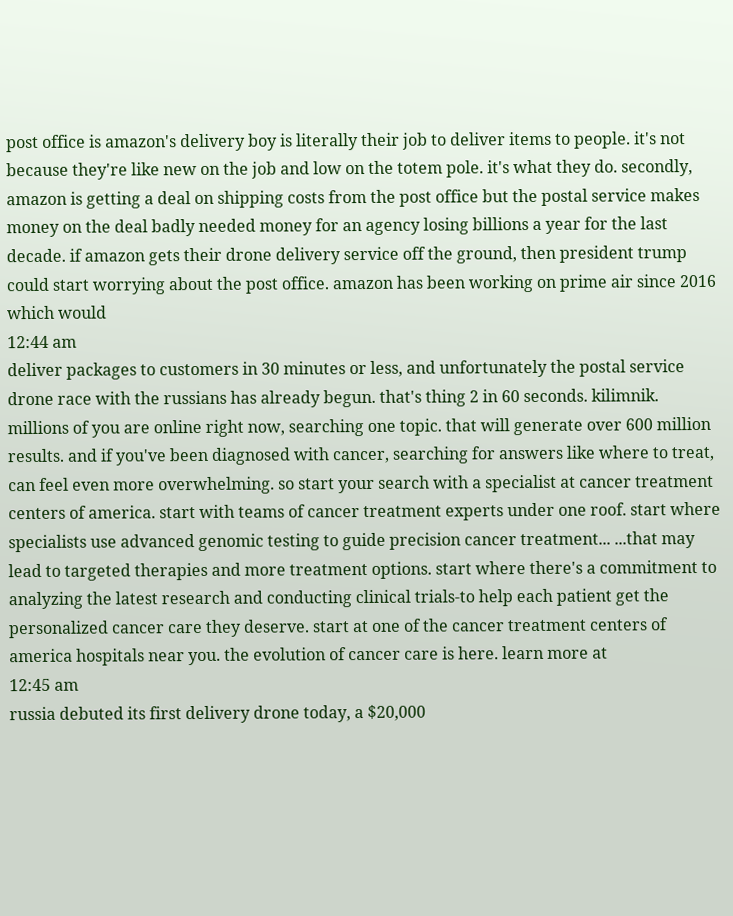post office is amazon's delivery boy is literally their job to deliver items to people. it's not because they're like new on the job and low on the totem pole. it's what they do. secondly, amazon is getting a deal on shipping costs from the post office but the postal service makes money on the deal badly needed money for an agency losing billions a year for the last decade. if amazon gets their drone delivery service off the ground, then president trump could start worrying about the post office. amazon has been working on prime air since 2016 which would
12:44 am
deliver packages to customers in 30 minutes or less, and unfortunately the postal service drone race with the russians has already begun. that's thing 2 in 60 seconds. kilimnik. millions of you are online right now, searching one topic. that will generate over 600 million results. and if you've been diagnosed with cancer, searching for answers like where to treat, can feel even more overwhelming. so start your search with a specialist at cancer treatment centers of america. start with teams of cancer treatment experts under one roof. start where specialists use advanced genomic testing to guide precision cancer treatment... ...that may lead to targeted therapies and more treatment options. start where there's a commitment to analyzing the latest research and conducting clinical trials-to help each patient get the personalized cancer care they deserve. start at one of the cancer treatment centers of america hospitals near you. the evolution of cancer care is here. learn more at
12:45 am
russia debuted its first delivery drone today, a $20,000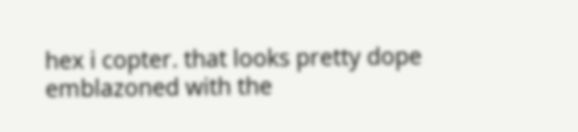hex i copter. that looks pretty dope emblazoned with the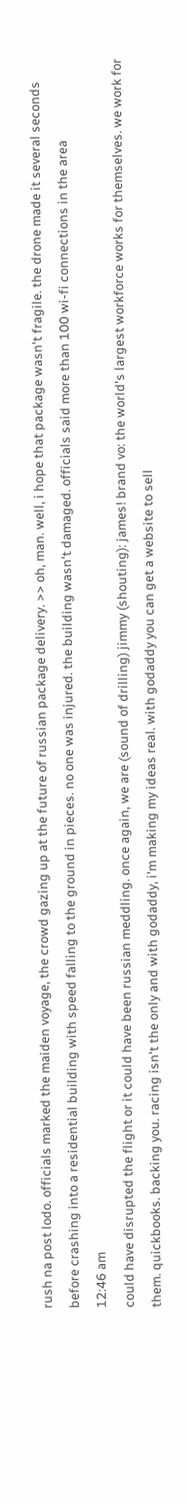rush na post lodo. officials marked the maiden voyage, the crowd gazing up at the future of russian package delivery. >> oh, man. well, i hope that package wasn't fragile. the drone made it several seconds before crashing into a residential building with speed falling to the ground in pieces. no one was injured. the building wasn't damaged. officials said more than 100 wi-fi connections in the area
12:46 am
could have disrupted the flight or it could have been russian meddling. once again, we are (sound of drilling) jimmy (shouting): james! brand vo: the world's largest workforce works for themselves. we work for them. quickbooks. backing you. racing isn't the only and with godaddy, i'm making my ideas real. with godaddy you can get a website to sell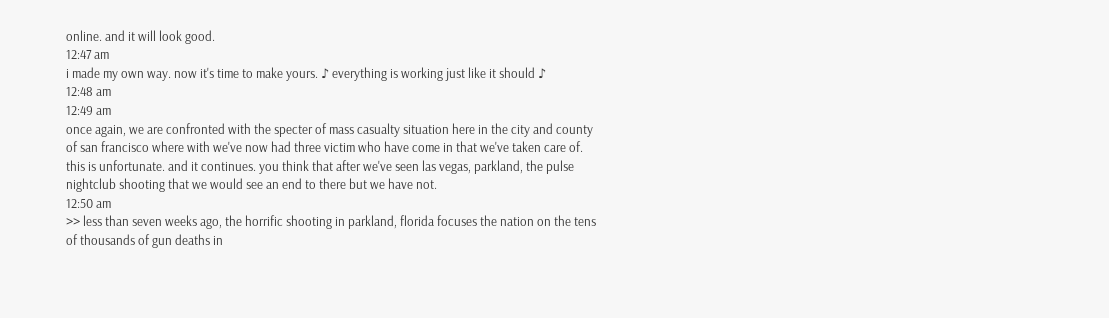online. and it will look good.
12:47 am
i made my own way. now it's time to make yours. ♪ everything is working just like it should ♪
12:48 am
12:49 am
once again, we are confronted with the specter of mass casualty situation here in the city and county of san francisco where with we've now had three victim who have come in that we've taken care of. this is unfortunate. and it continues. you think that after we've seen las vegas, parkland, the pulse nightclub shooting that we would see an end to there but we have not.
12:50 am
>> less than seven weeks ago, the horrific shooting in parkland, florida focuses the nation on the tens of thousands of gun deaths in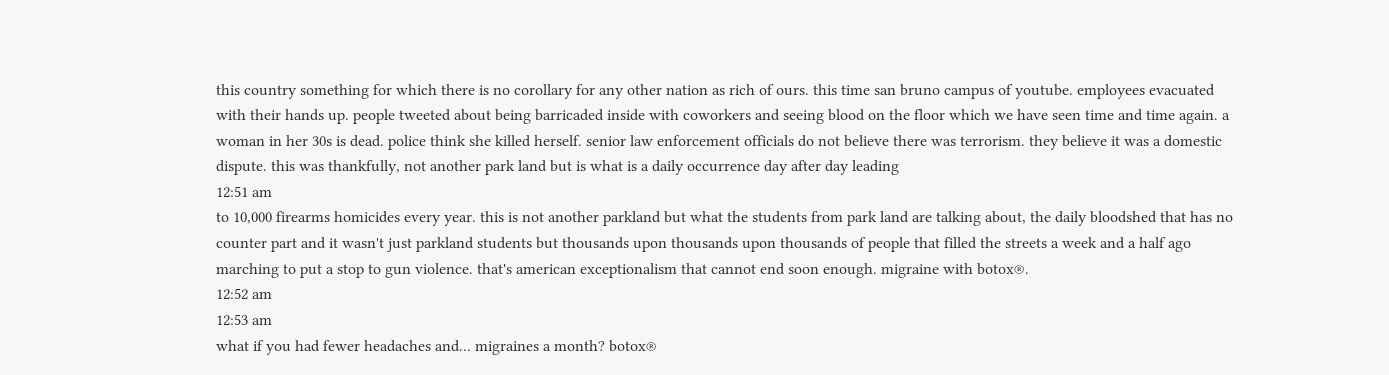this country something for which there is no corollary for any other nation as rich of ours. this time san bruno campus of youtube. employees evacuated with their hands up. people tweeted about being barricaded inside with coworkers and seeing blood on the floor which we have seen time and time again. a woman in her 30s is dead. police think she killed herself. senior law enforcement officials do not believe there was terrorism. they believe it was a domestic dispute. this was thankfully, not another park land but is what is a daily occurrence day after day leading
12:51 am
to 10,000 firearms homicides every year. this is not another parkland but what the students from park land are talking about, the daily bloodshed that has no counter part and it wasn't just parkland students but thousands upon thousands upon thousands of people that filled the streets a week and a half ago marching to put a stop to gun violence. that's american exceptionalism that cannot end soon enough. migraine with botox®.
12:52 am
12:53 am
what if you had fewer headaches and... migraines a month? botox®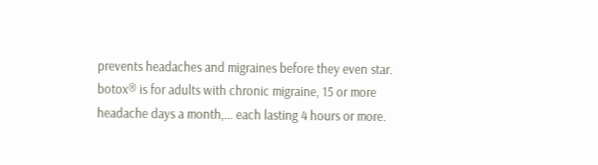prevents headaches and migraines before they even star. botox® is for adults with chronic migraine, 15 or more headache days a month,... each lasting 4 hours or more.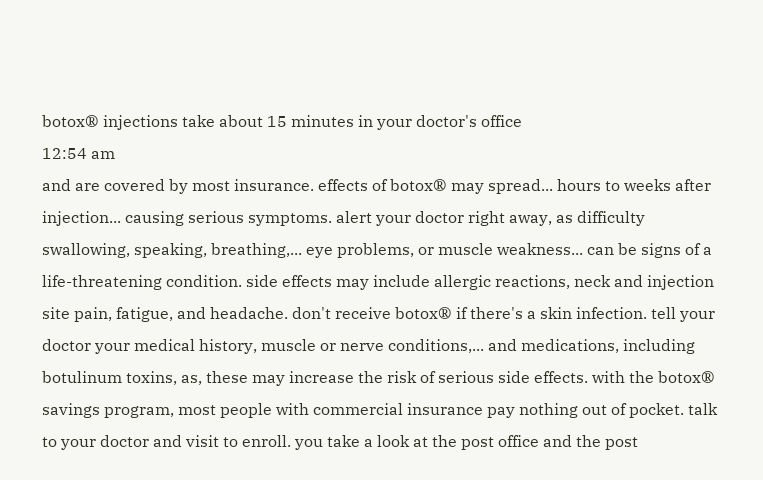botox® injections take about 15 minutes in your doctor's office
12:54 am
and are covered by most insurance. effects of botox® may spread... hours to weeks after injection... causing serious symptoms. alert your doctor right away, as difficulty swallowing, speaking, breathing,... eye problems, or muscle weakness... can be signs of a life-threatening condition. side effects may include allergic reactions, neck and injection site pain, fatigue, and headache. don't receive botox® if there's a skin infection. tell your doctor your medical history, muscle or nerve conditions,... and medications, including botulinum toxins, as, these may increase the risk of serious side effects. with the botox® savings program, most people with commercial insurance pay nothing out of pocket. talk to your doctor and visit to enroll. you take a look at the post office and the post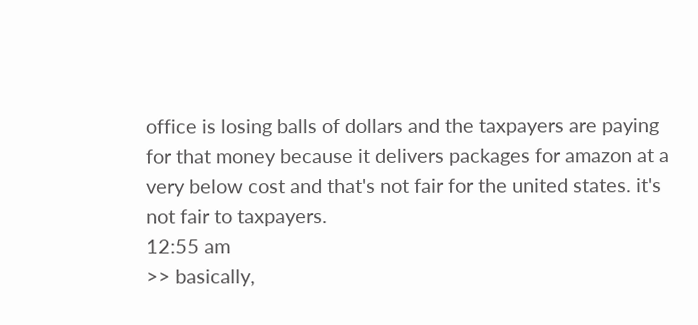office is losing balls of dollars and the taxpayers are paying for that money because it delivers packages for amazon at a very below cost and that's not fair for the united states. it's not fair to taxpayers.
12:55 am
>> basically,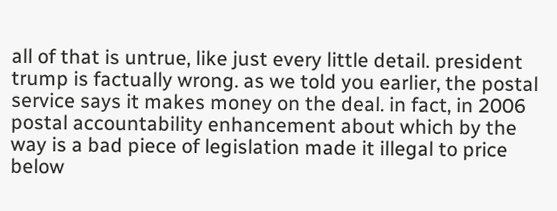all of that is untrue, like just every little detail. president trump is factually wrong. as we told you earlier, the postal service says it makes money on the deal. in fact, in 2006 postal accountability enhancement about which by the way is a bad piece of legislation made it illegal to price below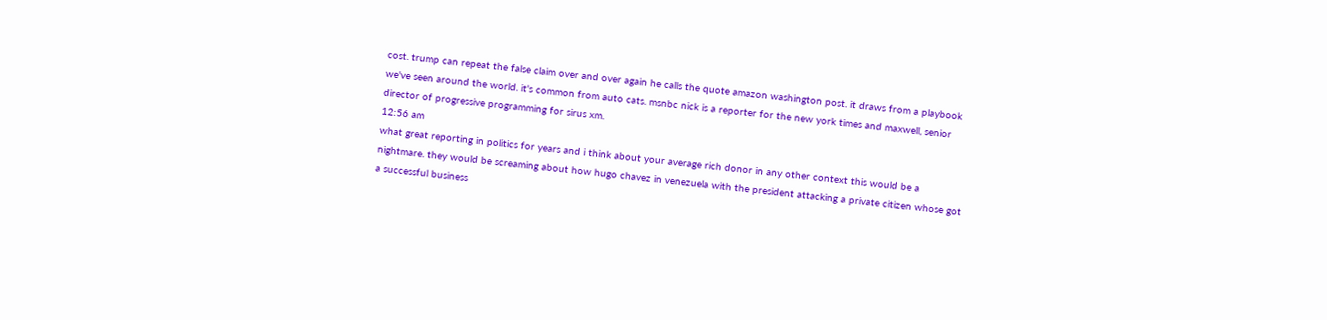cost. trump can repeat the false claim over and over again he calls the quote amazon washington post. it draws from a playbook we've seen around the world. it's common from auto cats. msnbc nick is a reporter for the new york times and maxwell, senior director of progressive programming for sirus xm.
12:56 am
what great reporting in politics for years and i think about your average rich donor in any other context this would be a nightmare. they would be screaming about how hugo chavez in venezuela with the president attacking a private citizen whose got a successful business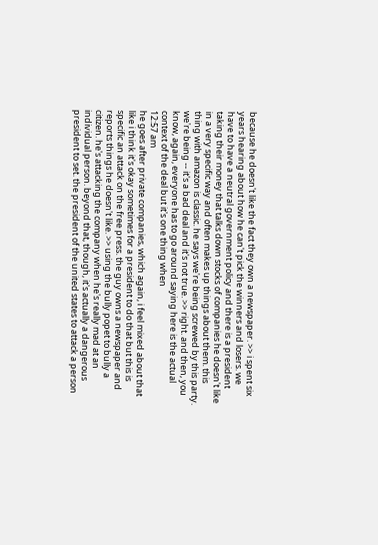because he doesn't like the fact they own a newspaper. >> i spent six years hearing about how he can't pick the winners and losers. we have to have a neutral government policy and there is a president taking their money that talks down stocks of companies he doesn't like in a very specific way and often makes up things about them. this thing with amazon is classic. he says we're being screwed by this party. we're being -- it's a bad deal and it's not true. >> right. and then, you know, again, everyone has to go around saying here is the actual context of the deal but it's one thing when
12:57 am
he goes after private companies, which again, i feel mixed about that like i think it's okay sometimes for a president to do that but this is specific an attack on the free press. the guy owns a newspaper and reports things he doesn't like. >> using the bully popet to bully a citizen. he's attacking the company when he's really mad at an individual person. beyond that, though, it's actually a dangerous president to set. the president of the united states to attack a person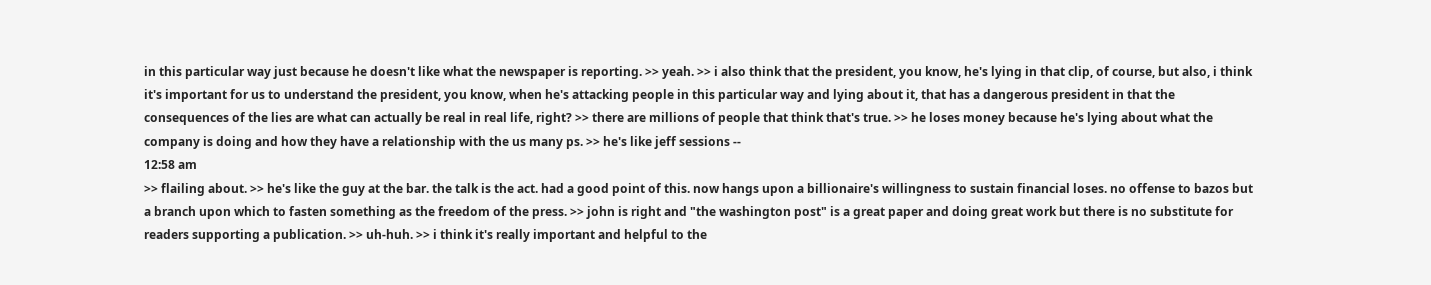in this particular way just because he doesn't like what the newspaper is reporting. >> yeah. >> i also think that the president, you know, he's lying in that clip, of course, but also, i think it's important for us to understand the president, you know, when he's attacking people in this particular way and lying about it, that has a dangerous president in that the consequences of the lies are what can actually be real in real life, right? >> there are millions of people that think that's true. >> he loses money because he's lying about what the company is doing and how they have a relationship with the us many ps. >> he's like jeff sessions --
12:58 am
>> flailing about. >> he's like the guy at the bar. the talk is the act. had a good point of this. now hangs upon a billionaire's willingness to sustain financial loses. no offense to bazos but a branch upon which to fasten something as the freedom of the press. >> john is right and "the washington post" is a great paper and doing great work but there is no substitute for readers supporting a publication. >> uh-huh. >> i think it's really important and helpful to the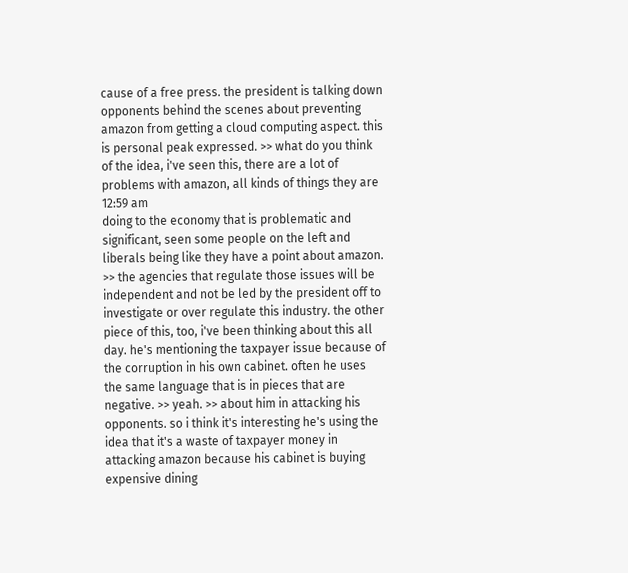cause of a free press. the president is talking down opponents behind the scenes about preventing amazon from getting a cloud computing aspect. this is personal peak expressed. >> what do you think of the idea, i've seen this, there are a lot of problems with amazon, all kinds of things they are
12:59 am
doing to the economy that is problematic and significant, seen some people on the left and liberals being like they have a point about amazon. >> the agencies that regulate those issues will be independent and not be led by the president off to investigate or over regulate this industry. the other piece of this, too, i've been thinking about this all day. he's mentioning the taxpayer issue because of the corruption in his own cabinet. often he uses the same language that is in pieces that are negative. >> yeah. >> about him in attacking his opponents. so i think it's interesting he's using the idea that it's a waste of taxpayer money in attacking amazon because his cabinet is buying expensive dining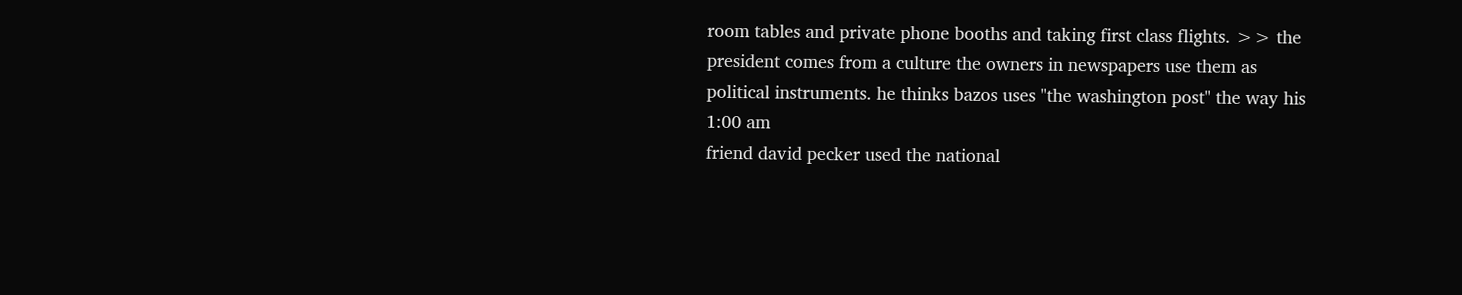room tables and private phone booths and taking first class flights. >> the president comes from a culture the owners in newspapers use them as political instruments. he thinks bazos uses "the washington post" the way his
1:00 am
friend david pecker used the national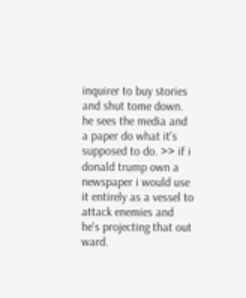inquirer to buy stories and shut tome down. he sees the media and a paper do what it's supposed to do. >> if i donald trump own a newspaper i would use it entirely as a vessel to attack enemies and he's projecting that out ward.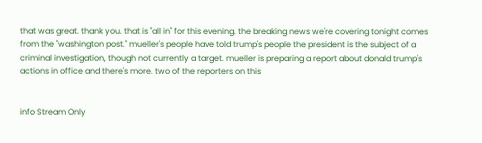that was great. thank you. that is "all in" for this evening. the breaking news we're covering tonight comes from the "washington post." mueller's people have told trump's people the president is the subject of a criminal investigation, though not currently a target. mueller is preparing a report about donald trump's actions in office and there's more. two of the reporters on this


info Stream Only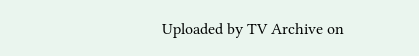Uploaded by TV Archive on